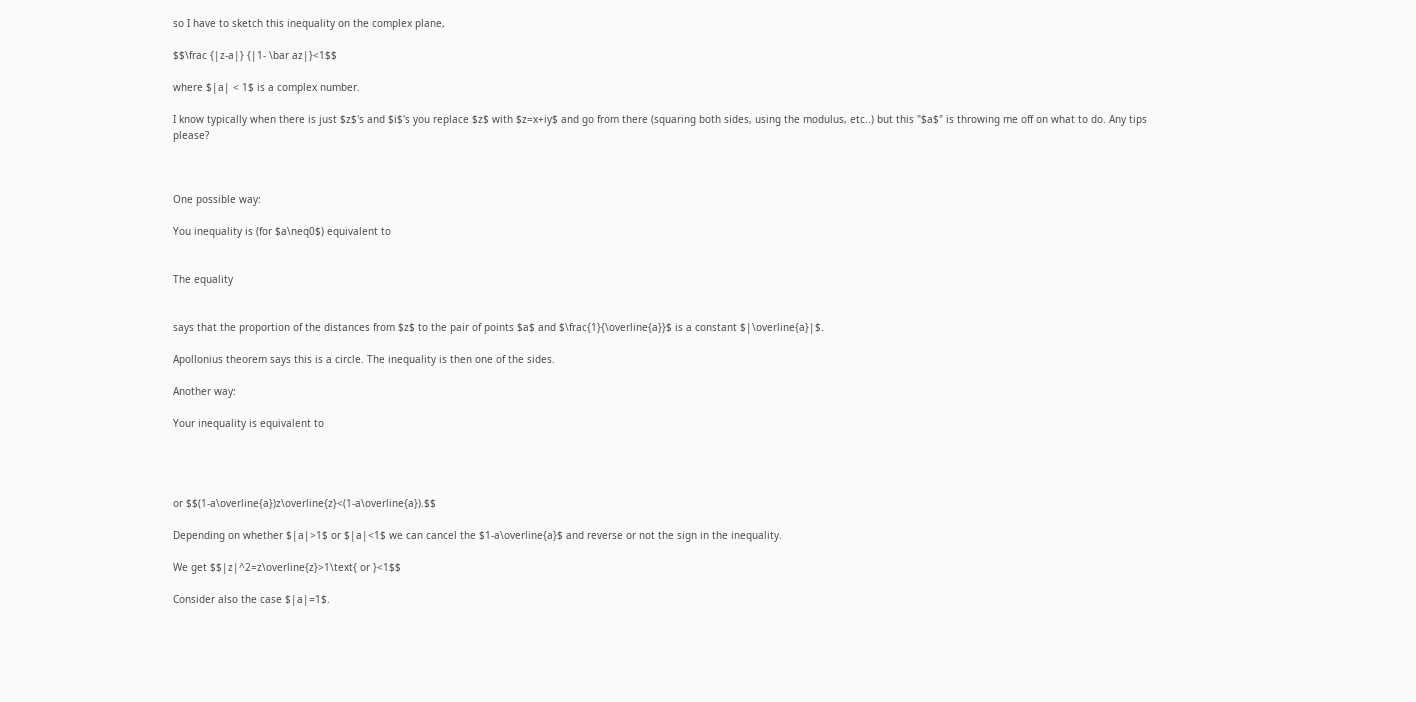so I have to sketch this inequality on the complex plane,

$$\frac {|z-a|} {|1- \bar az|}<1$$

where $|a| < 1$ is a complex number.

I know typically when there is just $z$'s and $i$'s you replace $z$ with $z=x+iy$ and go from there (squaring both sides, using the modulus, etc..) but this "$a$" is throwing me off on what to do. Any tips please?



One possible way:

You inequality is (for $a\neq0$) equivalent to


The equality


says that the proportion of the distances from $z$ to the pair of points $a$ and $\frac{1}{\overline{a}}$ is a constant $|\overline{a}|$.

Apollonius theorem says this is a circle. The inequality is then one of the sides.

Another way:

Your inequality is equivalent to




or $$(1-a\overline{a})z\overline{z}<(1-a\overline{a}).$$

Depending on whether $|a|>1$ or $|a|<1$ we can cancel the $1-a\overline{a}$ and reverse or not the sign in the inequality.

We get $$|z|^2=z\overline{z}>1\text{ or }<1$$

Consider also the case $|a|=1$.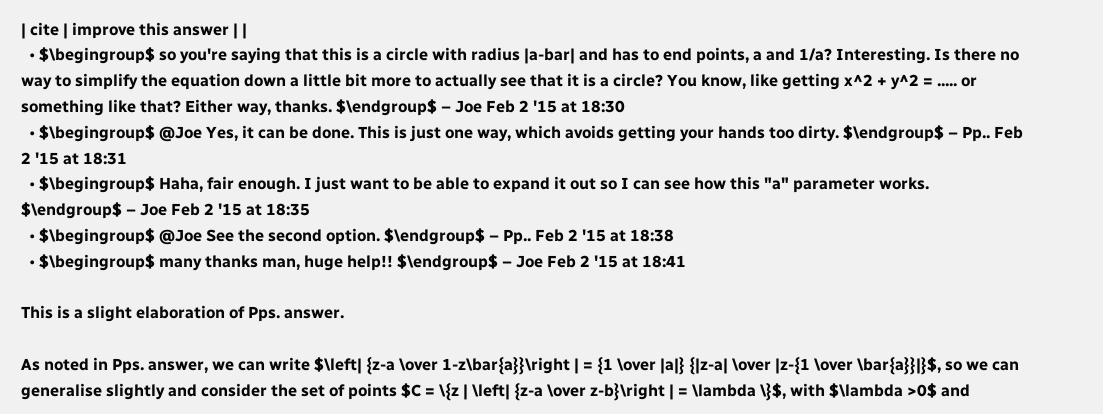| cite | improve this answer | |
  • $\begingroup$ so you're saying that this is a circle with radius |a-bar| and has to end points, a and 1/a? Interesting. Is there no way to simplify the equation down a little bit more to actually see that it is a circle? You know, like getting x^2 + y^2 = ..... or something like that? Either way, thanks. $\endgroup$ – Joe Feb 2 '15 at 18:30
  • $\begingroup$ @Joe Yes, it can be done. This is just one way, which avoids getting your hands too dirty. $\endgroup$ – Pp.. Feb 2 '15 at 18:31
  • $\begingroup$ Haha, fair enough. I just want to be able to expand it out so I can see how this "a" parameter works. $\endgroup$ – Joe Feb 2 '15 at 18:35
  • $\begingroup$ @Joe See the second option. $\endgroup$ – Pp.. Feb 2 '15 at 18:38
  • $\begingroup$ many thanks man, huge help!! $\endgroup$ – Joe Feb 2 '15 at 18:41

This is a slight elaboration of Pps. answer.

As noted in Pps. answer, we can write $\left| {z-a \over 1-z\bar{a}}\right | = {1 \over |a|} {|z-a| \over |z-{1 \over \bar{a}}|}$, so we can generalise slightly and consider the set of points $C = \{z | \left| {z-a \over z-b}\right | = \lambda \}$, with $\lambda >0$ and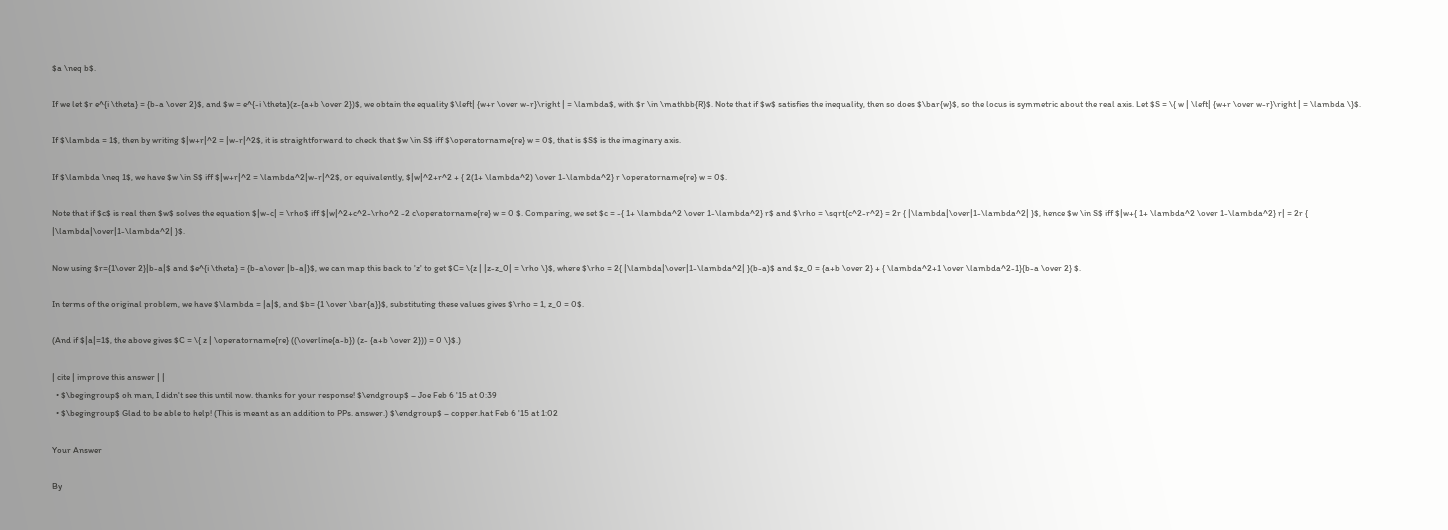$a \neq b$.

If we let $r e^{i \theta} = {b-a \over 2}$, and $w = e^{-i \theta}(z-{a+b \over 2})$, we obtain the equality $\left| {w+r \over w-r}\right | = \lambda$, with $r \in \mathbb{R}$. Note that if $w$ satisfies the inequality, then so does $\bar{w}$, so the locus is symmetric about the real axis. Let $S = \{ w | \left| {w+r \over w-r}\right | = \lambda \}$.

If $\lambda = 1$, then by writing $|w+r|^2 = |w-r|^2$, it is straightforward to check that $w \in S$ iff $\operatorname{re} w = 0$, that is $S$ is the imaginary axis.

If $\lambda \neq 1$, we have $w \in S$ iff $|w+r|^2 = \lambda^2|w-r|^2$, or equivalently, $|w|^2+r^2 + { 2(1+ \lambda^2) \over 1-\lambda^2} r \operatorname{re} w = 0$.

Note that if $c$ is real then $w$ solves the equation $|w-c| = \rho$ iff $|w|^2+c^2-\rho^2 -2 c\operatorname{re} w = 0 $. Comparing, we set $c = -{ 1+ \lambda^2 \over 1-\lambda^2} r$ and $\rho = \sqrt{c^2-r^2} = 2r { |\lambda|\over|1-\lambda^2| }$, hence $w \in S$ iff $|w+{ 1+ \lambda^2 \over 1-\lambda^2} r| = 2r { |\lambda|\over|1-\lambda^2| }$.

Now using $r={1\over 2}|b-a|$ and $e^{i \theta} = {b-a\over |b-a|}$, we can map this back to 'z' to get $C= \{z | |z-z_0| = \rho \}$, where $\rho = 2{ |\lambda|\over|1-\lambda^2| }(b-a)$ and $z_0 = {a+b \over 2} + { \lambda^2+1 \over \lambda^2-1}{b-a \over 2} $.

In terms of the original problem, we have $\lambda = |a|$, and $b= {1 \over \bar{a}}$, substituting these values gives $\rho = 1, z_0 = 0$.

(And if $|a|=1$, the above gives $C = \{ z | \operatorname{re} ((\overline{a-b}) (z- {a+b \over 2})) = 0 \}$.)

| cite | improve this answer | |
  • $\begingroup$ oh man, I didn't see this until now. thanks for your response! $\endgroup$ – Joe Feb 6 '15 at 0:39
  • $\begingroup$ Glad to be able to help! (This is meant as an addition to PPs. answer.) $\endgroup$ – copper.hat Feb 6 '15 at 1:02

Your Answer

By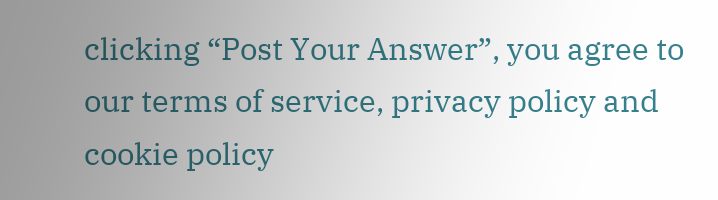clicking “Post Your Answer”, you agree to our terms of service, privacy policy and cookie policy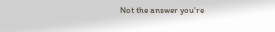Not the answer you're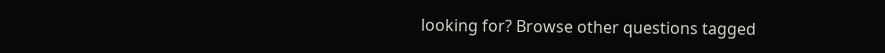looking for? Browse other questions tagged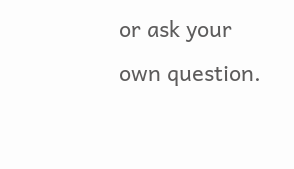or ask your own question.